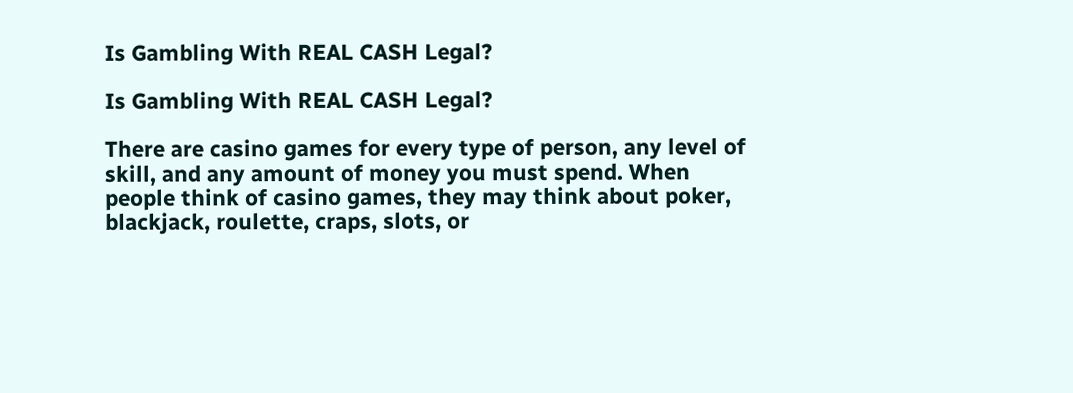Is Gambling With REAL CASH Legal?

Is Gambling With REAL CASH Legal?

There are casino games for every type of person, any level of skill, and any amount of money you must spend. When people think of casino games, they may think about poker, blackjack, roulette, craps, slots, or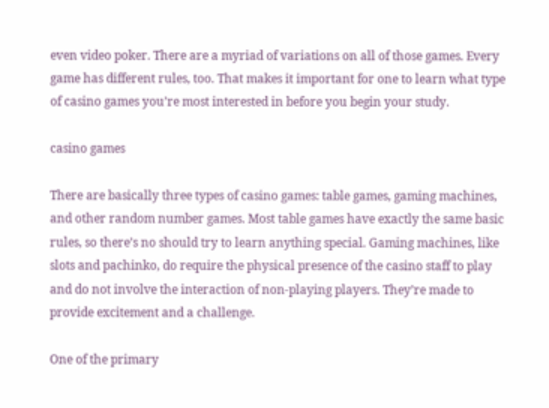even video poker. There are a myriad of variations on all of those games. Every game has different rules, too. That makes it important for one to learn what type of casino games you’re most interested in before you begin your study.

casino games

There are basically three types of casino games: table games, gaming machines, and other random number games. Most table games have exactly the same basic rules, so there’s no should try to learn anything special. Gaming machines, like slots and pachinko, do require the physical presence of the casino staff to play and do not involve the interaction of non-playing players. They’re made to provide excitement and a challenge.

One of the primary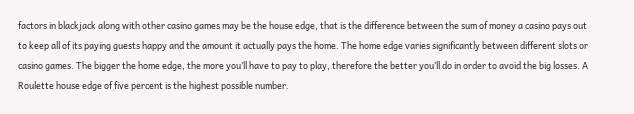factors in blackjack along with other casino games may be the house edge, that is the difference between the sum of money a casino pays out to keep all of its paying guests happy and the amount it actually pays the home. The home edge varies significantly between different slots or casino games. The bigger the home edge, the more you’ll have to pay to play, therefore the better you’ll do in order to avoid the big losses. A Roulette house edge of five percent is the highest possible number.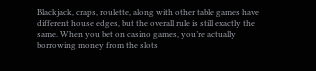Blackjack, craps, roulette, along with other table games have different house edges, but the overall rule is still exactly the same. When you bet on casino games, you’re actually borrowing money from the slots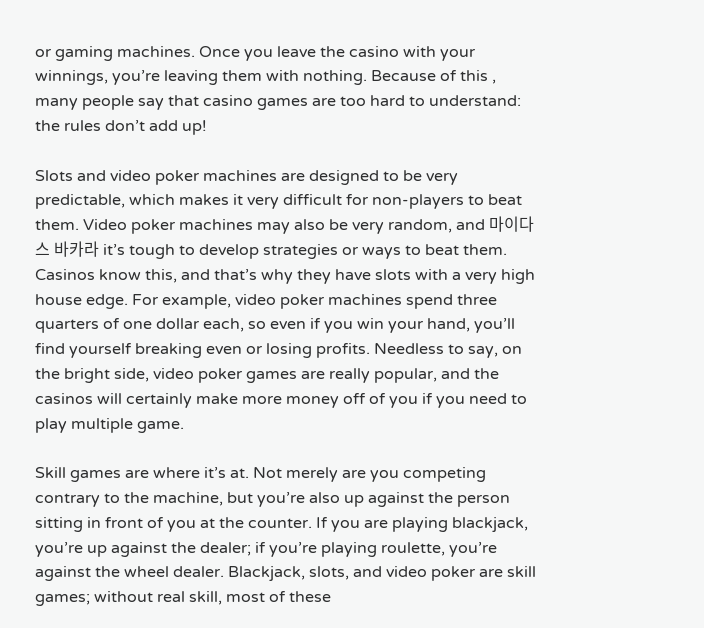or gaming machines. Once you leave the casino with your winnings, you’re leaving them with nothing. Because of this , many people say that casino games are too hard to understand: the rules don’t add up!

Slots and video poker machines are designed to be very predictable, which makes it very difficult for non-players to beat them. Video poker machines may also be very random, and 마이다스 바카라 it’s tough to develop strategies or ways to beat them. Casinos know this, and that’s why they have slots with a very high house edge. For example, video poker machines spend three quarters of one dollar each, so even if you win your hand, you’ll find yourself breaking even or losing profits. Needless to say, on the bright side, video poker games are really popular, and the casinos will certainly make more money off of you if you need to play multiple game.

Skill games are where it’s at. Not merely are you competing contrary to the machine, but you’re also up against the person sitting in front of you at the counter. If you are playing blackjack, you’re up against the dealer; if you’re playing roulette, you’re against the wheel dealer. Blackjack, slots, and video poker are skill games; without real skill, most of these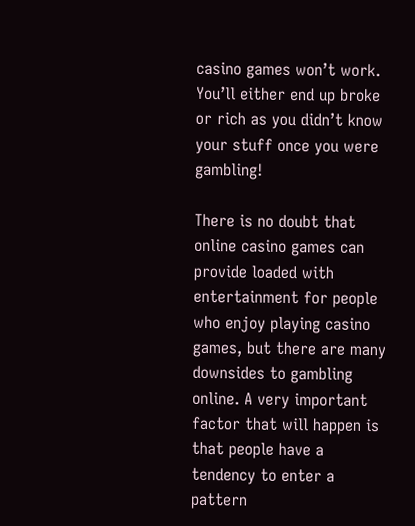casino games won’t work. You’ll either end up broke or rich as you didn’t know your stuff once you were gambling!

There is no doubt that online casino games can provide loaded with entertainment for people who enjoy playing casino games, but there are many downsides to gambling online. A very important factor that will happen is that people have a tendency to enter a pattern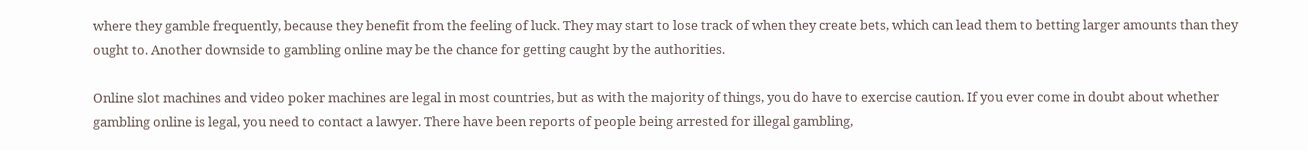where they gamble frequently, because they benefit from the feeling of luck. They may start to lose track of when they create bets, which can lead them to betting larger amounts than they ought to. Another downside to gambling online may be the chance for getting caught by the authorities.

Online slot machines and video poker machines are legal in most countries, but as with the majority of things, you do have to exercise caution. If you ever come in doubt about whether gambling online is legal, you need to contact a lawyer. There have been reports of people being arrested for illegal gambling,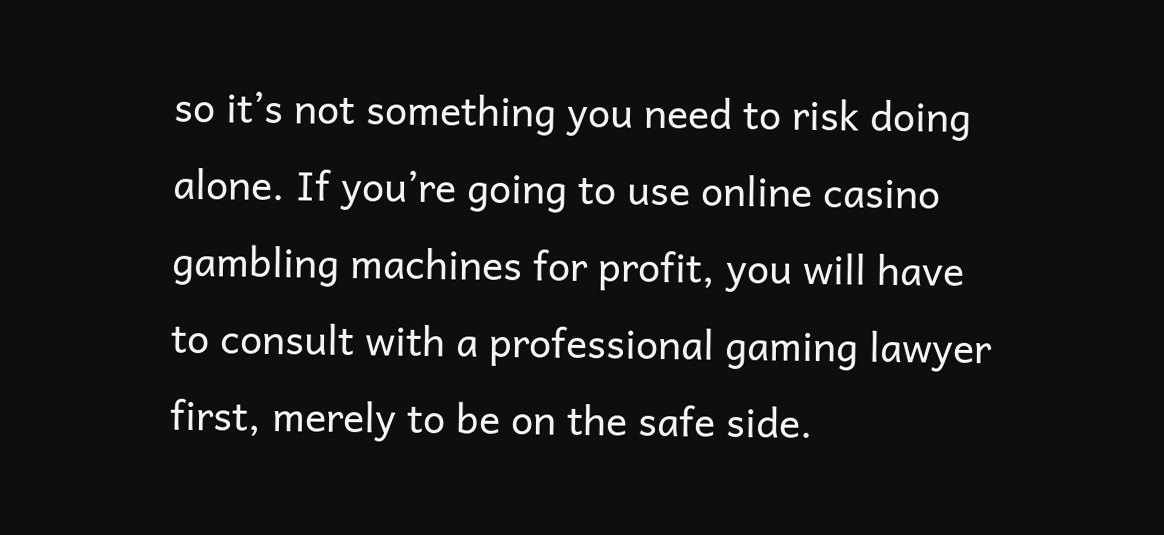so it’s not something you need to risk doing alone. If you’re going to use online casino gambling machines for profit, you will have to consult with a professional gaming lawyer first, merely to be on the safe side.